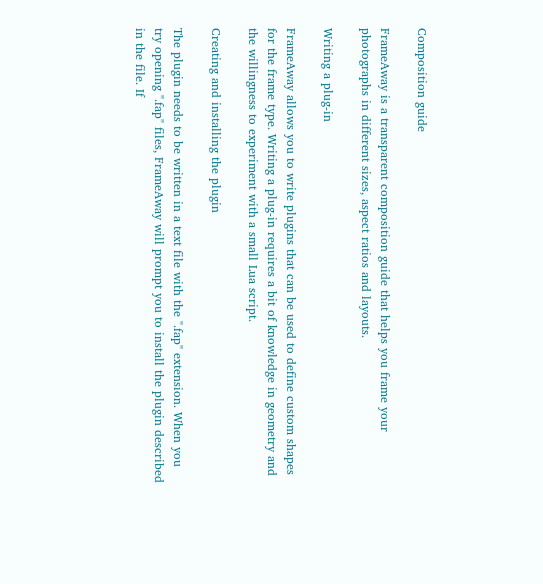Composition guide

FrameAway is a transparent composition guide that helps you frame your photographs in different sizes, aspect ratios and layouts.

Writing a plug-in

FrameAway allows you to write plugins that can be used to define custom shapes for the frame type. Writing a plug-in requires a bit of knowledge in geometry and the willingness to experiment with a small Lua script.

Creating and installing the plugin

The plugin needs to be written in a text file with the ".fap" extension. When you try opening ".fap" files, FrameAway will prompt you to install the plugin described in the file. If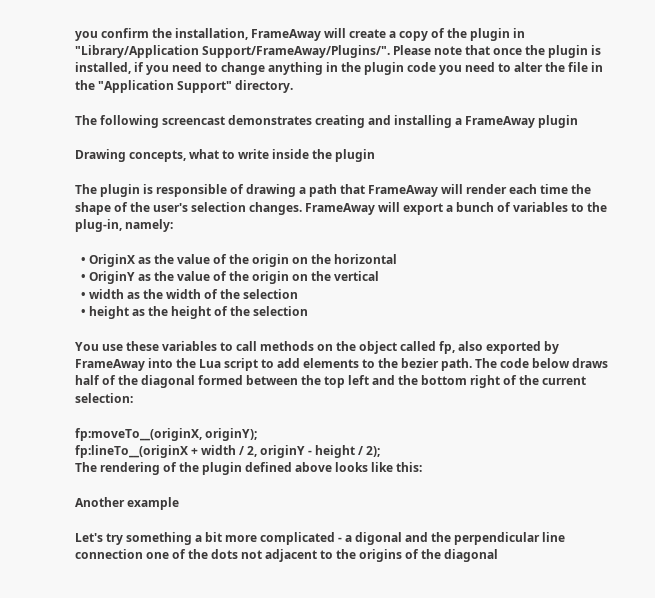you confirm the installation, FrameAway will create a copy of the plugin in "Library/Application Support/FrameAway/Plugins/". Please note that once the plugin is installed, if you need to change anything in the plugin code you need to alter the file in the "Application Support" directory.

The following screencast demonstrates creating and installing a FrameAway plugin

Drawing concepts, what to write inside the plugin

The plugin is responsible of drawing a path that FrameAway will render each time the shape of the user's selection changes. FrameAway will export a bunch of variables to the plug-in, namely:

  • OriginX as the value of the origin on the horizontal
  • OriginY as the value of the origin on the vertical
  • width as the width of the selection
  • height as the height of the selection

You use these variables to call methods on the object called fp, also exported by FrameAway into the Lua script to add elements to the bezier path. The code below draws half of the diagonal formed between the top left and the bottom right of the current selection:

fp:moveTo__(originX, originY);
fp:lineTo__(originX + width / 2, originY - height / 2);
The rendering of the plugin defined above looks like this:

Another example

Let's try something a bit more complicated - a digonal and the perpendicular line connection one of the dots not adjacent to the origins of the diagonal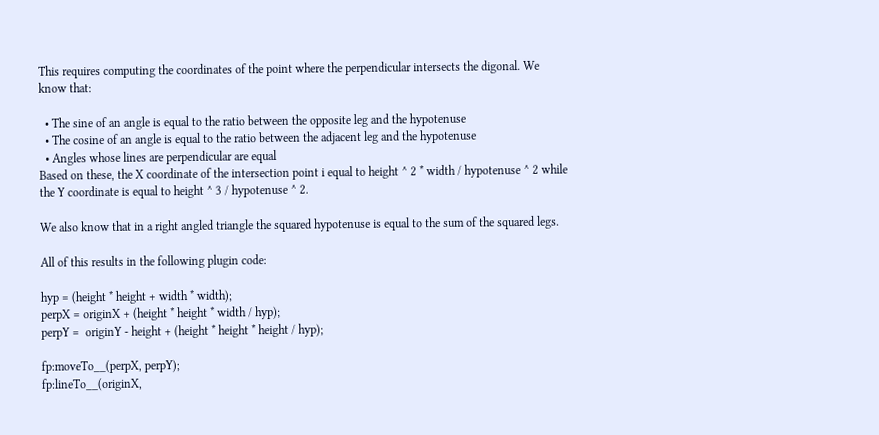This requires computing the coordinates of the point where the perpendicular intersects the digonal. We know that:

  • The sine of an angle is equal to the ratio between the opposite leg and the hypotenuse
  • The cosine of an angle is equal to the ratio between the adjacent leg and the hypotenuse
  • Angles whose lines are perpendicular are equal
Based on these, the X coordinate of the intersection point i equal to height ^ 2 * width / hypotenuse ^ 2 while the Y coordinate is equal to height ^ 3 / hypotenuse ^ 2.

We also know that in a right angled triangle the squared hypotenuse is equal to the sum of the squared legs.

All of this results in the following plugin code:

hyp = (height * height + width * width);
perpX = originX + (height * height * width / hyp);
perpY =  originY - height + (height * height * height / hyp);

fp:moveTo__(perpX, perpY);
fp:lineTo__(originX,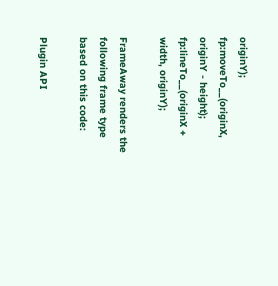originY);
fp:moveTo__(originX, originY - height);
fp:lineTo__(originX + width, originY);

FrameAway renders the following frame type based on this code:

Plugin API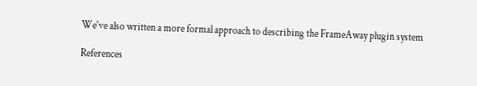We've also written a more formal approach to describing the FrameAway plugin system

References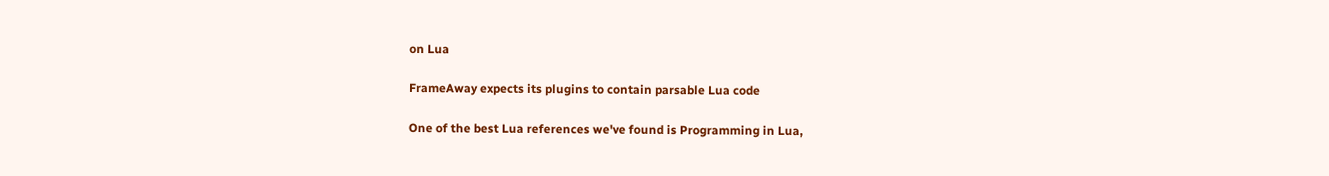on Lua

FrameAway expects its plugins to contain parsable Lua code

One of the best Lua references we've found is Programming in Lua,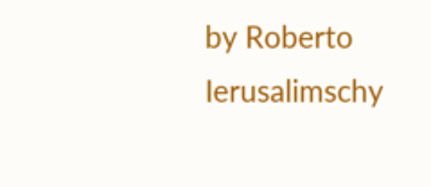by Roberto Ierusalimschy